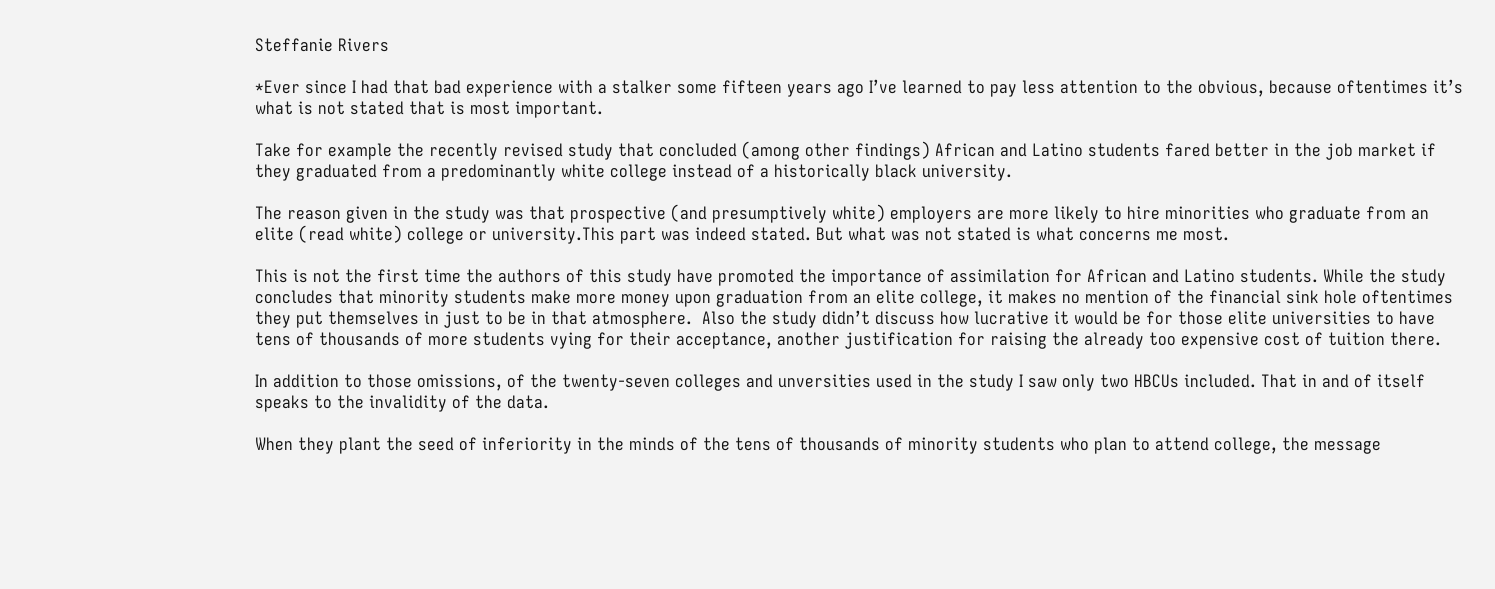Steffanie Rivers

*Ever since I had that bad experience with a stalker some fifteen years ago I’ve learned to pay less attention to the obvious, because oftentimes it’s what is not stated that is most important.

Take for example the recently revised study that concluded (among other findings) African and Latino students fared better in the job market if they graduated from a predominantly white college instead of a historically black university.

The reason given in the study was that prospective (and presumptively white) employers are more likely to hire minorities who graduate from an elite (read white) college or university.This part was indeed stated. But what was not stated is what concerns me most.

This is not the first time the authors of this study have promoted the importance of assimilation for African and Latino students. While the study concludes that minority students make more money upon graduation from an elite college, it makes no mention of the financial sink hole oftentimes they put themselves in just to be in that atmosphere.  Also the study didn’t discuss how lucrative it would be for those elite universities to have tens of thousands of more students vying for their acceptance, another justification for raising the already too expensive cost of tuition there.

In addition to those omissions, of the twenty-seven colleges and unversities used in the study I saw only two HBCUs included. That in and of itself speaks to the invalidity of the data.

When they plant the seed of inferiority in the minds of the tens of thousands of minority students who plan to attend college, the message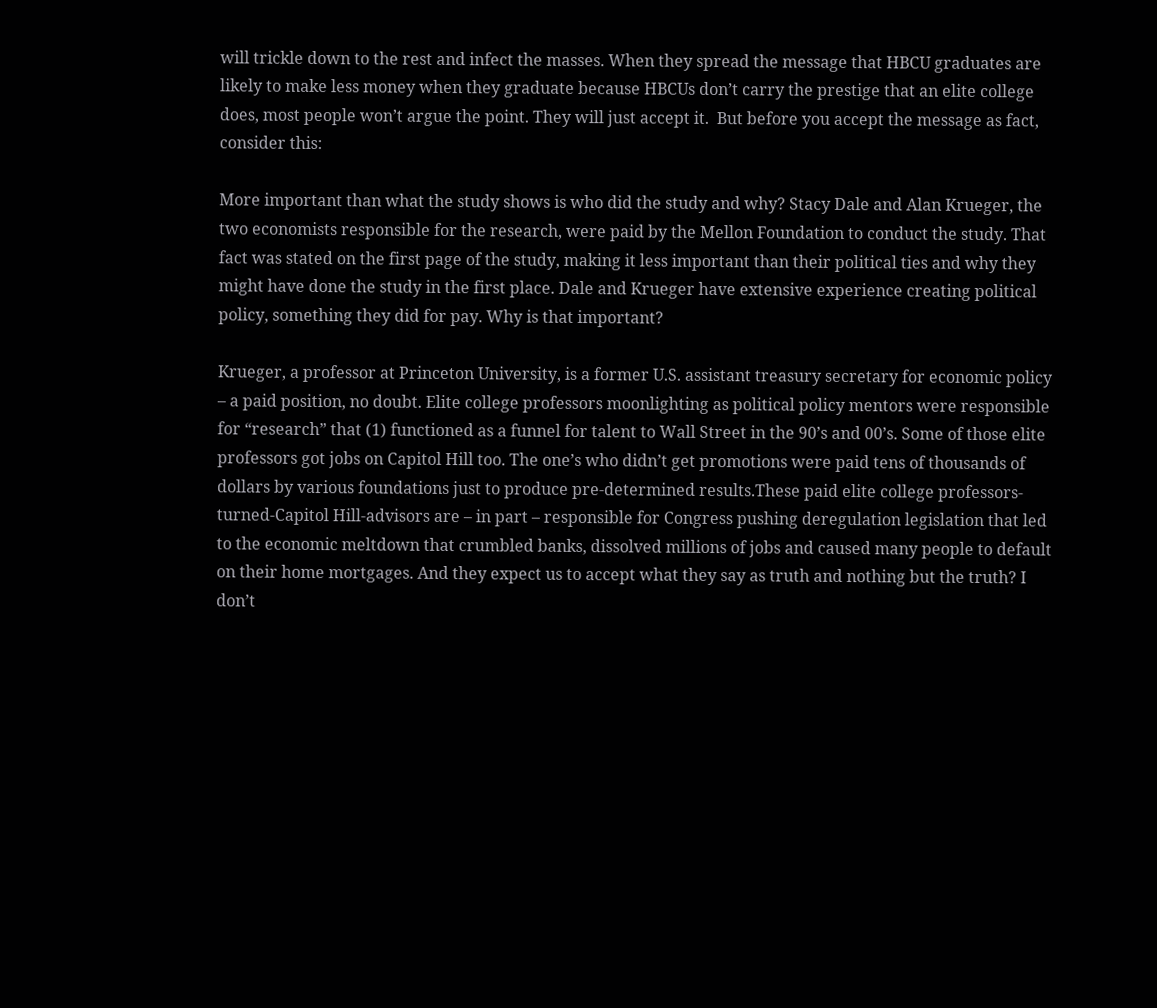will trickle down to the rest and infect the masses. When they spread the message that HBCU graduates are likely to make less money when they graduate because HBCUs don’t carry the prestige that an elite college does, most people won’t argue the point. They will just accept it.  But before you accept the message as fact, consider this:

More important than what the study shows is who did the study and why? Stacy Dale and Alan Krueger, the two economists responsible for the research, were paid by the Mellon Foundation to conduct the study. That fact was stated on the first page of the study, making it less important than their political ties and why they might have done the study in the first place. Dale and Krueger have extensive experience creating political policy, something they did for pay. Why is that important?

Krueger, a professor at Princeton University, is a former U.S. assistant treasury secretary for economic policy – a paid position, no doubt. Elite college professors moonlighting as political policy mentors were responsible for “research” that (1) functioned as a funnel for talent to Wall Street in the 90’s and 00’s. Some of those elite professors got jobs on Capitol Hill too. The one’s who didn’t get promotions were paid tens of thousands of dollars by various foundations just to produce pre-determined results.These paid elite college professors-turned-Capitol Hill-advisors are – in part – responsible for Congress pushing deregulation legislation that led to the economic meltdown that crumbled banks, dissolved millions of jobs and caused many people to default on their home mortgages. And they expect us to accept what they say as truth and nothing but the truth? I don’t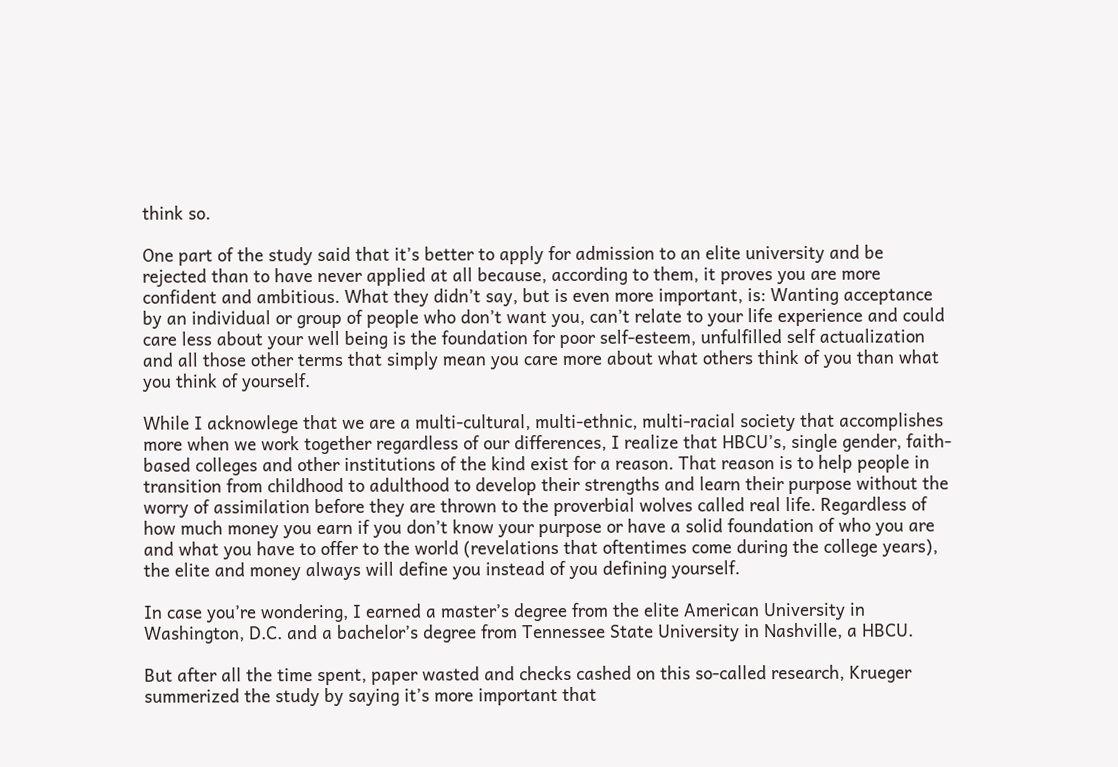think so.

One part of the study said that it’s better to apply for admission to an elite university and be rejected than to have never applied at all because, according to them, it proves you are more confident and ambitious. What they didn’t say, but is even more important, is: Wanting acceptance by an individual or group of people who don’t want you, can’t relate to your life experience and could care less about your well being is the foundation for poor self-esteem, unfulfilled self actualization and all those other terms that simply mean you care more about what others think of you than what you think of yourself.

While I acknowlege that we are a multi-cultural, multi-ethnic, multi-racial society that accomplishes more when we work together regardless of our differences, I realize that HBCU’s, single gender, faith-based colleges and other institutions of the kind exist for a reason. That reason is to help people in transition from childhood to adulthood to develop their strengths and learn their purpose without the worry of assimilation before they are thrown to the proverbial wolves called real life. Regardless of how much money you earn if you don’t know your purpose or have a solid foundation of who you are and what you have to offer to the world (revelations that oftentimes come during the college years), the elite and money always will define you instead of you defining yourself.

In case you’re wondering, I earned a master’s degree from the elite American University in Washington, D.C. and a bachelor’s degree from Tennessee State University in Nashville, a HBCU.

But after all the time spent, paper wasted and checks cashed on this so-called research, Krueger summerized the study by saying it’s more important that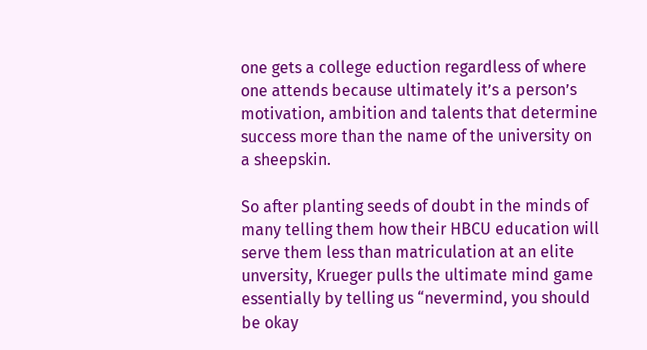one gets a college eduction regardless of where one attends because ultimately it’s a person’s motivation, ambition and talents that determine success more than the name of the university on a sheepskin.

So after planting seeds of doubt in the minds of many telling them how their HBCU education will serve them less than matriculation at an elite unversity, Krueger pulls the ultimate mind game essentially by telling us “nevermind, you should be okay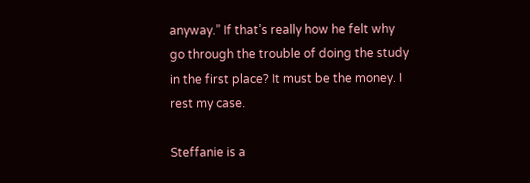anyway.” If that’s really how he felt why go through the trouble of doing the study in the first place? It must be the money. I rest my case.

Steffanie is a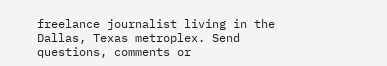freelance journalist living in the Dallas, Texas metroplex. Send questions, comments or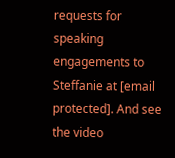requests for speaking engagements to Steffanie at [email protected]. And see the video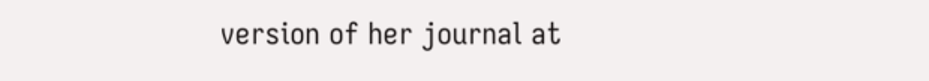version of her journal at